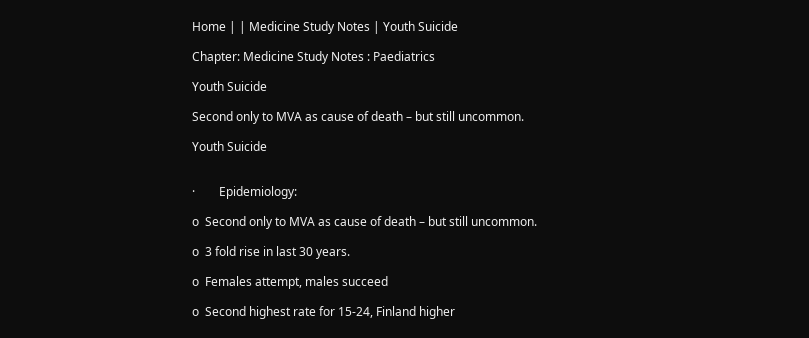Home | | Medicine Study Notes | Youth Suicide

Chapter: Medicine Study Notes : Paediatrics

Youth Suicide

Second only to MVA as cause of death – but still uncommon.

Youth Suicide


·        Epidemiology:

o  Second only to MVA as cause of death – but still uncommon.

o  3 fold rise in last 30 years.

o  Females attempt, males succeed

o  Second highest rate for 15-24, Finland higher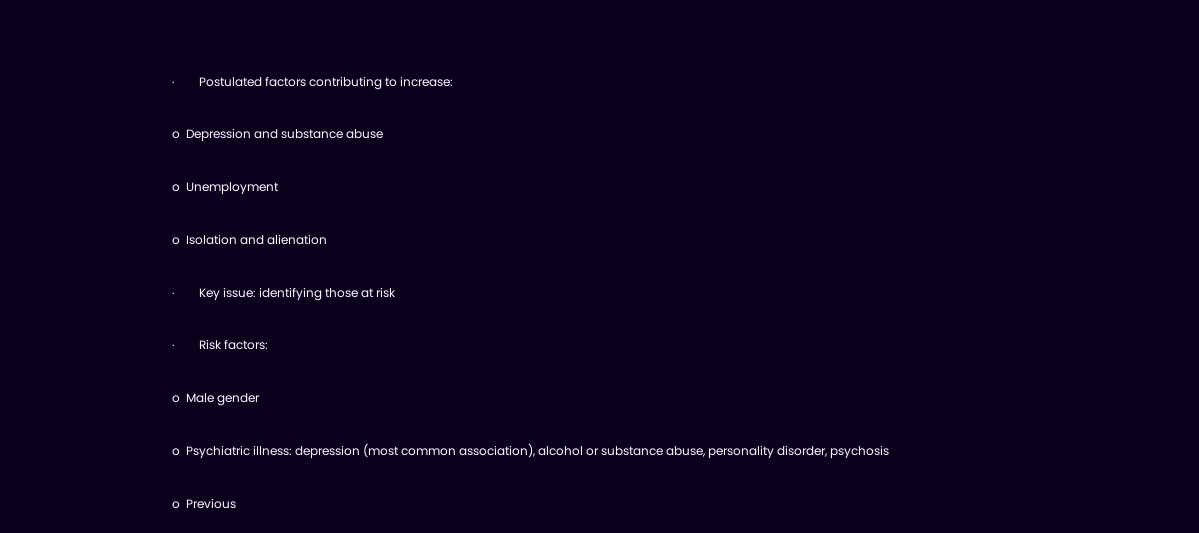·        Postulated factors contributing to increase:

o  Depression and substance abuse

o  Unemployment

o  Isolation and alienation

·        Key issue: identifying those at risk

·        Risk factors:

o  Male gender

o  Psychiatric illness: depression (most common association), alcohol or substance abuse, personality disorder, psychosis

o  Previous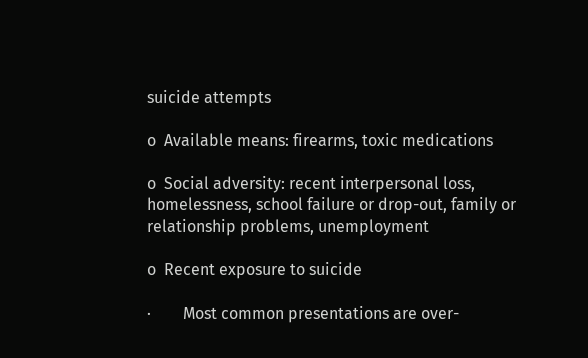suicide attempts

o  Available means: firearms, toxic medications

o  Social adversity: recent interpersonal loss, homelessness, school failure or drop-out, family or relationship problems, unemployment

o  Recent exposure to suicide

·        Most common presentations are over-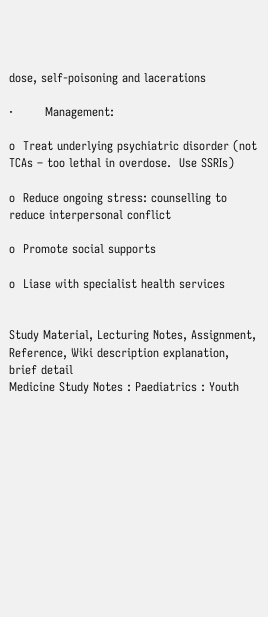dose, self-poisoning and lacerations

·        Management:

o  Treat underlying psychiatric disorder (not TCAs – too lethal in overdose.  Use SSRIs)

o  Reduce ongoing stress: counselling to reduce interpersonal conflict

o  Promote social supports

o  Liase with specialist health services


Study Material, Lecturing Notes, Assignment, Reference, Wiki description explanation, brief detail
Medicine Study Notes : Paediatrics : Youth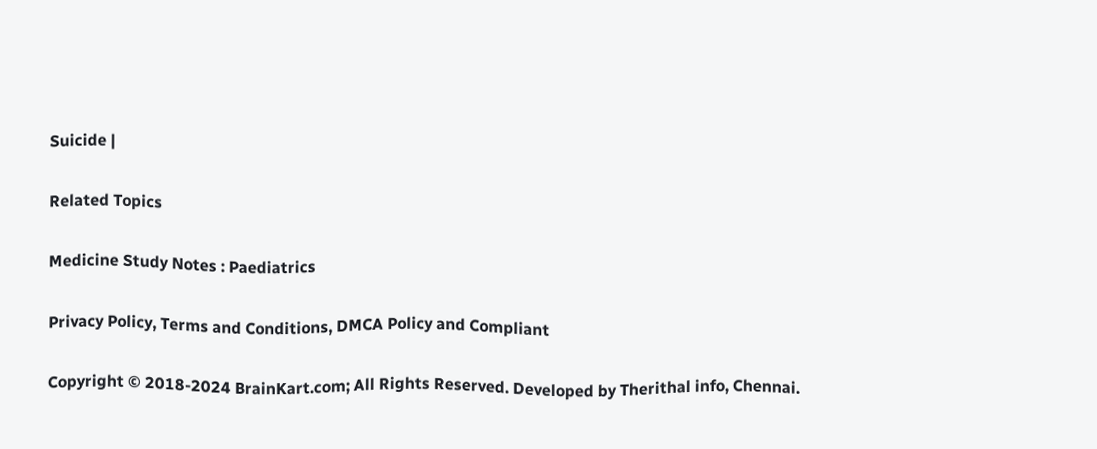Suicide |

Related Topics

Medicine Study Notes : Paediatrics

Privacy Policy, Terms and Conditions, DMCA Policy and Compliant

Copyright © 2018-2024 BrainKart.com; All Rights Reserved. Developed by Therithal info, Chennai.